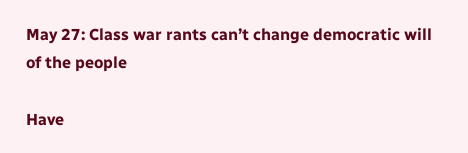May 27: Class war rants can’t change democratic will of the people

Have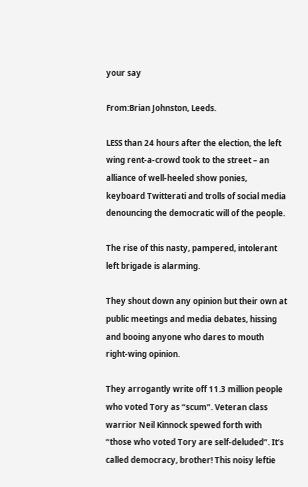your say

From:Brian Johnston, Leeds.

LESS than 24 hours after the election, the left wing rent-a-crowd took to the street – an alliance of well-heeled show ponies, keyboard Twitterati and trolls of social media denouncing the democratic will of the people.

The rise of this nasty, pampered, intolerant left brigade is alarming.

They shout down any opinion but their own at public meetings and media debates, hissing and booing anyone who dares to mouth right-wing opinion.

They arrogantly write off 11.3 million people who voted Tory as “scum”. Veteran class warrior Neil Kinnock spewed forth with “those who voted Tory are self-deluded”. It’s called democracy, brother! This noisy leftie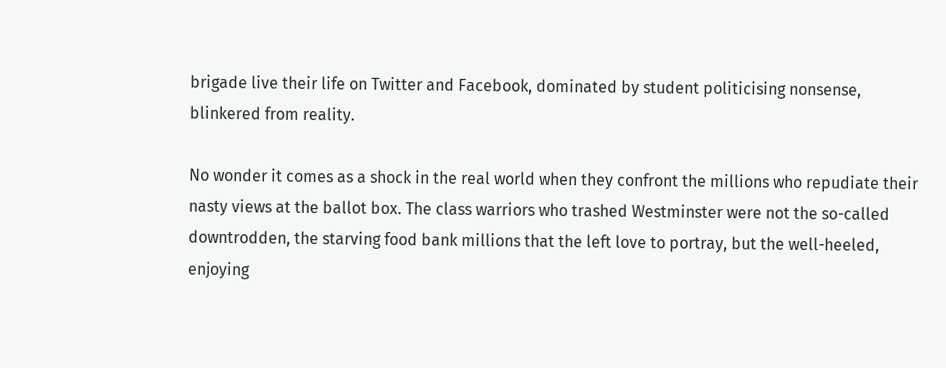brigade live their life on Twitter and Facebook, dominated by student politicising nonsense, blinkered from reality.

No wonder it comes as a shock in the real world when they confront the millions who repudiate their nasty views at the ballot box. The class warriors who trashed Westminster were not the so-called downtrodden, the starving food bank millions that the left love to portray, but the well-heeled, enjoying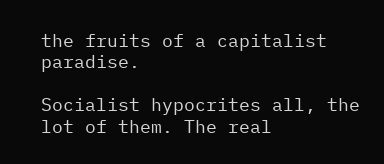the fruits of a capitalist paradise.

Socialist hypocrites all, the lot of them. The real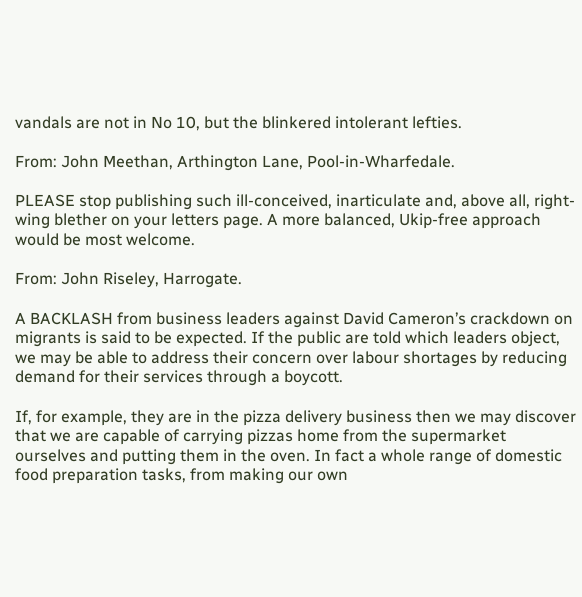vandals are not in No 10, but the blinkered intolerant lefties.

From: John Meethan, Arthington Lane, Pool-in-Wharfedale.

PLEASE stop publishing such ill-conceived, inarticulate and, above all, right-wing blether on your letters page. A more balanced, Ukip-free approach would be most welcome.

From: John Riseley, Harrogate.

A BACKLASH from business leaders against David Cameron’s crackdown on migrants is said to be expected. If the public are told which leaders object, we may be able to address their concern over labour shortages by reducing demand for their services through a boycott.

If, for example, they are in the pizza delivery business then we may discover that we are capable of carrying pizzas home from the supermarket ourselves and putting them in the oven. In fact a whole range of domestic food preparation tasks, from making our own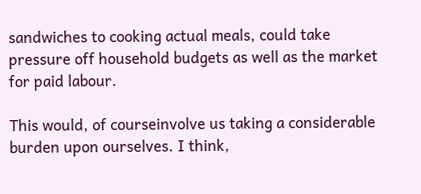sandwiches to cooking actual meals, could take pressure off household budgets as well as the market for paid labour.

This would, of courseinvolve us taking a considerable burden upon ourselves. I think,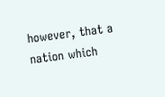however, that a nation which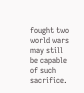fought two world wars may still be capable of such sacrifice.